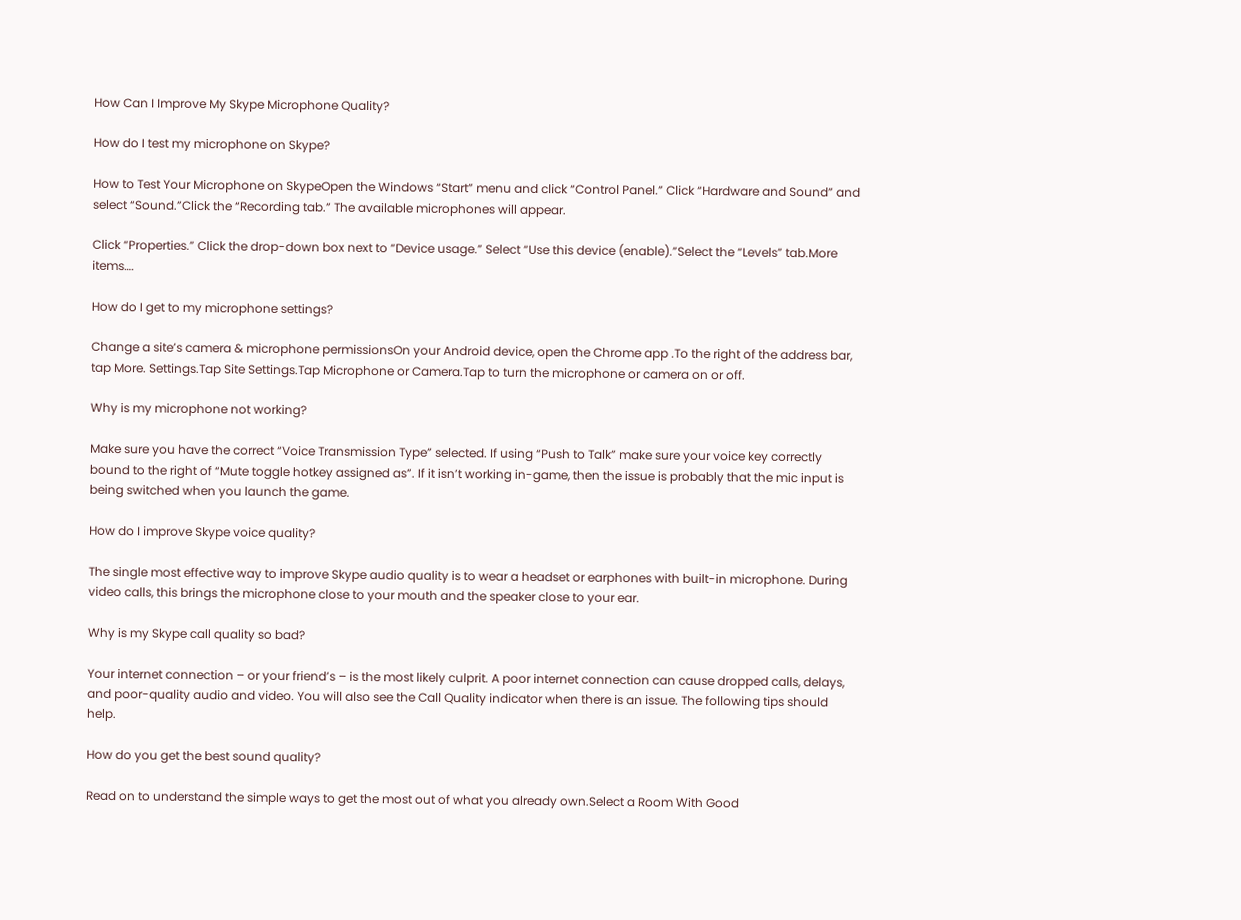How Can I Improve My Skype Microphone Quality?

How do I test my microphone on Skype?

How to Test Your Microphone on SkypeOpen the Windows “Start” menu and click “Control Panel.” Click “Hardware and Sound” and select “Sound.”Click the “Recording tab.” The available microphones will appear.

Click “Properties.” Click the drop-down box next to “Device usage.” Select “Use this device (enable).”Select the “Levels” tab.More items….

How do I get to my microphone settings?

Change a site’s camera & microphone permissionsOn your Android device, open the Chrome app .To the right of the address bar, tap More. Settings.Tap Site Settings.Tap Microphone or Camera.Tap to turn the microphone or camera on or off.

Why is my microphone not working?

Make sure you have the correct “Voice Transmission Type” selected. If using “Push to Talk” make sure your voice key correctly bound to the right of “Mute toggle hotkey assigned as”. If it isn’t working in-game, then the issue is probably that the mic input is being switched when you launch the game.

How do I improve Skype voice quality?

The single most effective way to improve Skype audio quality is to wear a headset or earphones with built-in microphone. During video calls, this brings the microphone close to your mouth and the speaker close to your ear.

Why is my Skype call quality so bad?

Your internet connection – or your friend’s – is the most likely culprit. A poor internet connection can cause dropped calls, delays, and poor-quality audio and video. You will also see the Call Quality indicator when there is an issue. The following tips should help.

How do you get the best sound quality?

Read on to understand the simple ways to get the most out of what you already own.Select a Room With Good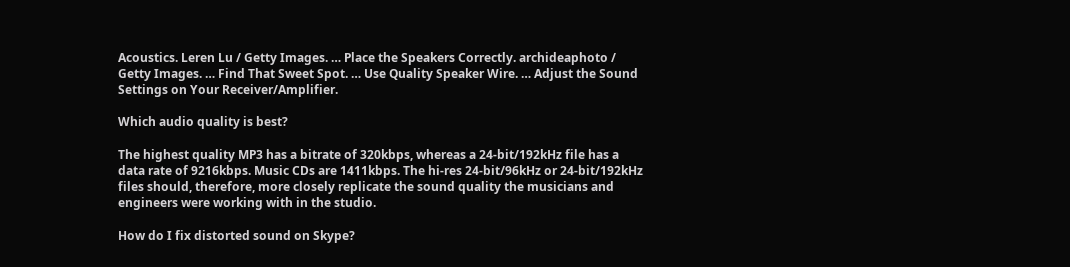Acoustics. Leren Lu / Getty Images. … Place the Speakers Correctly. archideaphoto / Getty Images. … Find That Sweet Spot. … Use Quality Speaker Wire. … Adjust the Sound Settings on Your Receiver/Amplifier.

Which audio quality is best?

The highest quality MP3 has a bitrate of 320kbps, whereas a 24-bit/192kHz file has a data rate of 9216kbps. Music CDs are 1411kbps. The hi-res 24-bit/96kHz or 24-bit/192kHz files should, therefore, more closely replicate the sound quality the musicians and engineers were working with in the studio.

How do I fix distorted sound on Skype?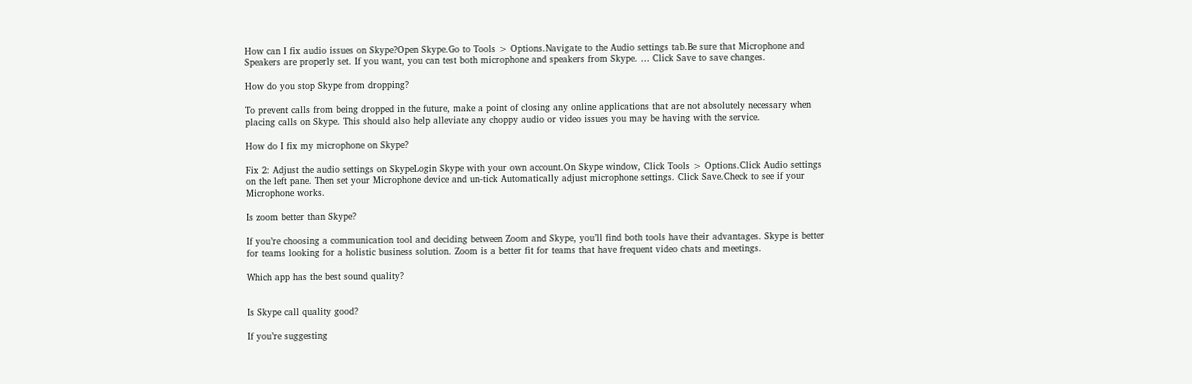How can I fix audio issues on Skype?Open Skype.Go to Tools > Options.Navigate to the Audio settings tab.Be sure that Microphone and Speakers are properly set. If you want, you can test both microphone and speakers from Skype. … Click Save to save changes.

How do you stop Skype from dropping?

To prevent calls from being dropped in the future, make a point of closing any online applications that are not absolutely necessary when placing calls on Skype. This should also help alleviate any choppy audio or video issues you may be having with the service.

How do I fix my microphone on Skype?

Fix 2: Adjust the audio settings on SkypeLogin Skype with your own account.On Skype window, Click Tools > Options.Click Audio settings on the left pane. Then set your Microphone device and un-tick Automatically adjust microphone settings. Click Save.Check to see if your Microphone works.

Is zoom better than Skype?

If you’re choosing a communication tool and deciding between Zoom and Skype, you’ll find both tools have their advantages. Skype is better for teams looking for a holistic business solution. Zoom is a better fit for teams that have frequent video chats and meetings.

Which app has the best sound quality?


Is Skype call quality good?

If you’re suggesting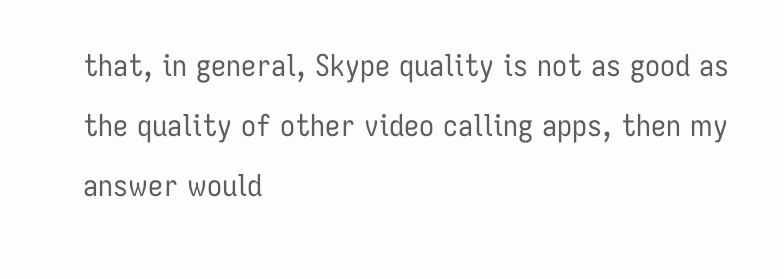that, in general, Skype quality is not as good as the quality of other video calling apps, then my answer would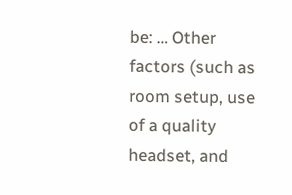be: … Other factors (such as room setup, use of a quality headset, and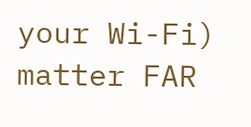your Wi-Fi) matter FAR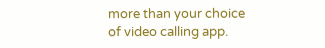more than your choice of video calling app.